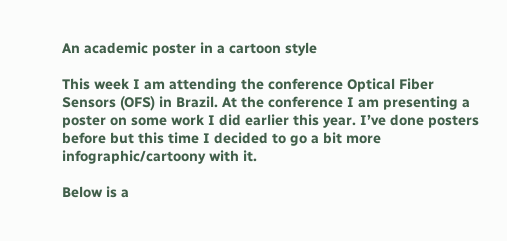An academic poster in a cartoon style

This week I am attending the conference Optical Fiber Sensors (OFS) in Brazil. At the conference I am presenting a poster on some work I did earlier this year. I’ve done posters before but this time I decided to go a bit more infographic/cartoony with it.

Below is a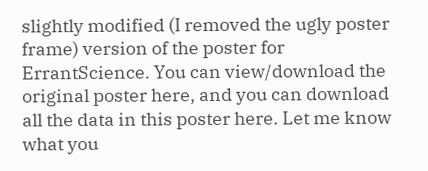slightly modified (I removed the ugly poster frame) version of the poster for ErrantScience. You can view/download the original poster here, and you can download all the data in this poster here. Let me know what you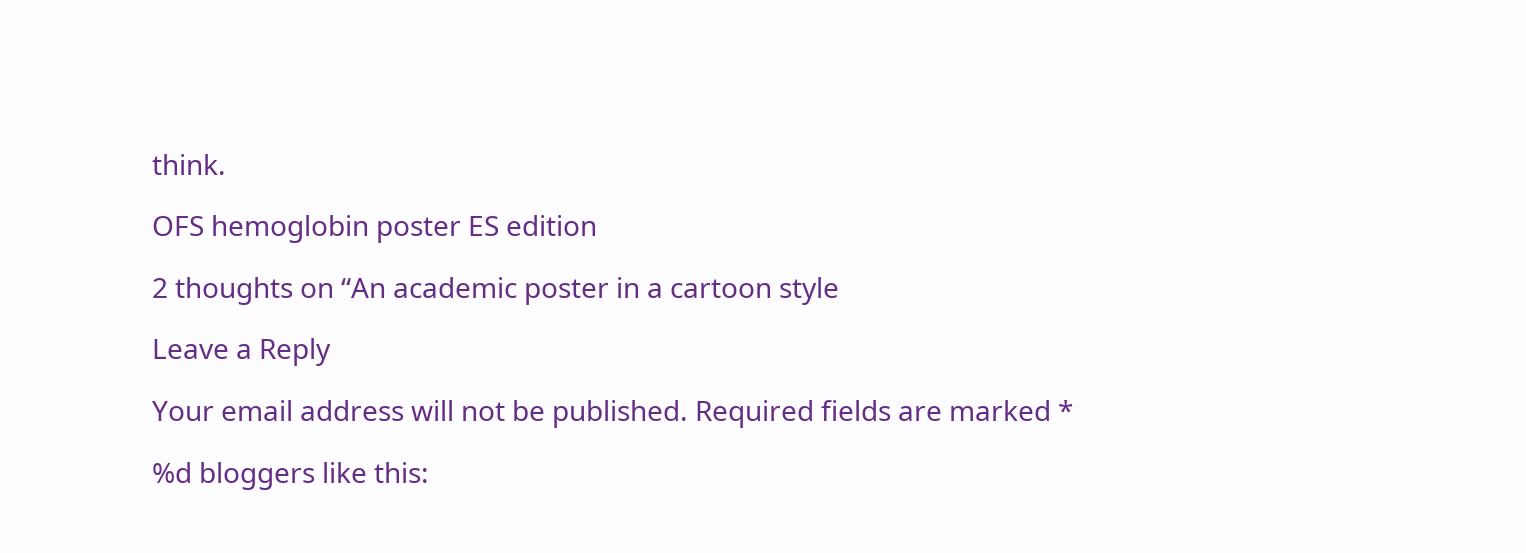think.

OFS hemoglobin poster ES edition

2 thoughts on “An academic poster in a cartoon style

Leave a Reply

Your email address will not be published. Required fields are marked *

%d bloggers like this: